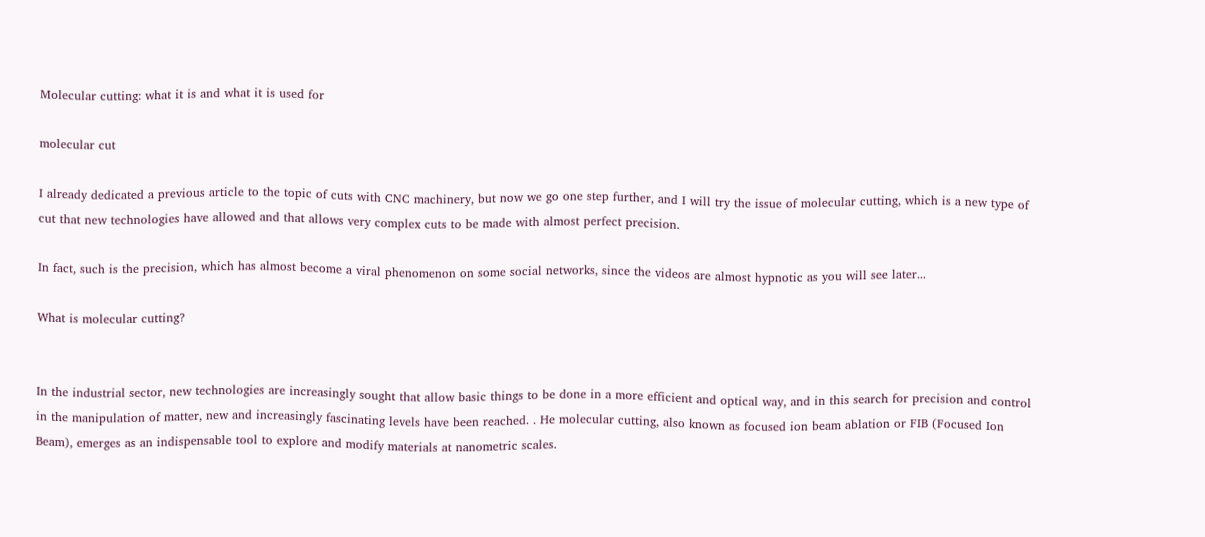Molecular cutting: what it is and what it is used for

molecular cut

I already dedicated a previous article to the topic of cuts with CNC machinery, but now we go one step further, and I will try the issue of molecular cutting, which is a new type of cut that new technologies have allowed and that allows very complex cuts to be made with almost perfect precision.

In fact, such is the precision, which has almost become a viral phenomenon on some social networks, since the videos are almost hypnotic as you will see later...

What is molecular cutting?


In the industrial sector, new technologies are increasingly sought that allow basic things to be done in a more efficient and optical way, and in this search for precision and control in the manipulation of matter, new and increasingly fascinating levels have been reached. . He molecular cutting, also known as focused ion beam ablation or FIB (Focused Ion Beam), emerges as an indispensable tool to explore and modify materials at nanometric scales.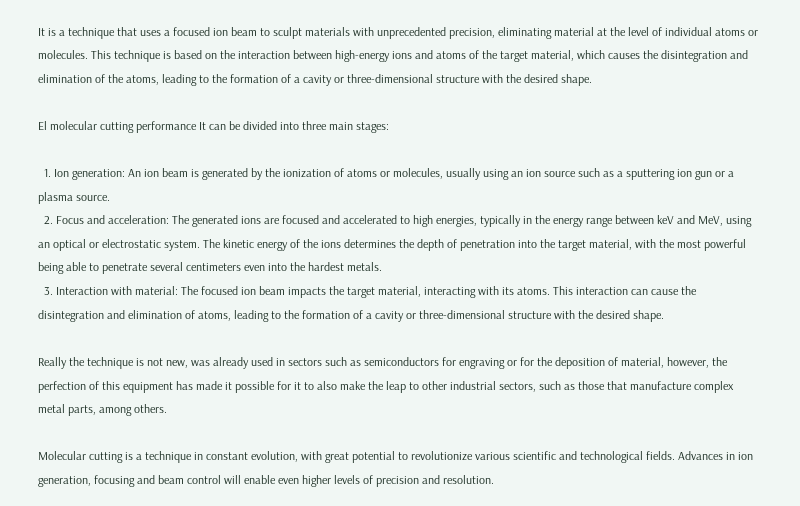It is a technique that uses a focused ion beam to sculpt materials with unprecedented precision, eliminating material at the level of individual atoms or molecules. This technique is based on the interaction between high-energy ions and atoms of the target material, which causes the disintegration and elimination of the atoms, leading to the formation of a cavity or three-dimensional structure with the desired shape.

El molecular cutting performance It can be divided into three main stages:

  1. Ion generation: An ion beam is generated by the ionization of atoms or molecules, usually using an ion source such as a sputtering ion gun or a plasma source.
  2. Focus and acceleration: The generated ions are focused and accelerated to high energies, typically in the energy range between keV and MeV, using an optical or electrostatic system. The kinetic energy of the ions determines the depth of penetration into the target material, with the most powerful being able to penetrate several centimeters even into the hardest metals.
  3. Interaction with material: The focused ion beam impacts the target material, interacting with its atoms. This interaction can cause the disintegration and elimination of atoms, leading to the formation of a cavity or three-dimensional structure with the desired shape.

Really the technique is not new, was already used in sectors such as semiconductors for engraving or for the deposition of material, however, the perfection of this equipment has made it possible for it to also make the leap to other industrial sectors, such as those that manufacture complex metal parts, among others.

Molecular cutting is a technique in constant evolution, with great potential to revolutionize various scientific and technological fields. Advances in ion generation, focusing and beam control will enable even higher levels of precision and resolution.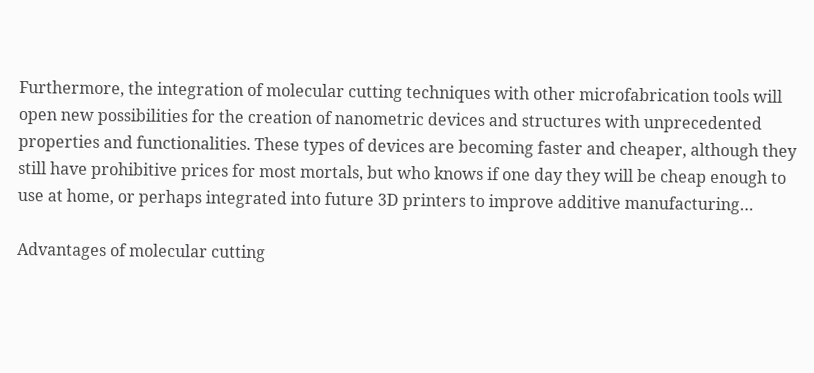Furthermore, the integration of molecular cutting techniques with other microfabrication tools will open new possibilities for the creation of nanometric devices and structures with unprecedented properties and functionalities. These types of devices are becoming faster and cheaper, although they still have prohibitive prices for most mortals, but who knows if one day they will be cheap enough to use at home, or perhaps integrated into future 3D printers to improve additive manufacturing…

Advantages of molecular cutting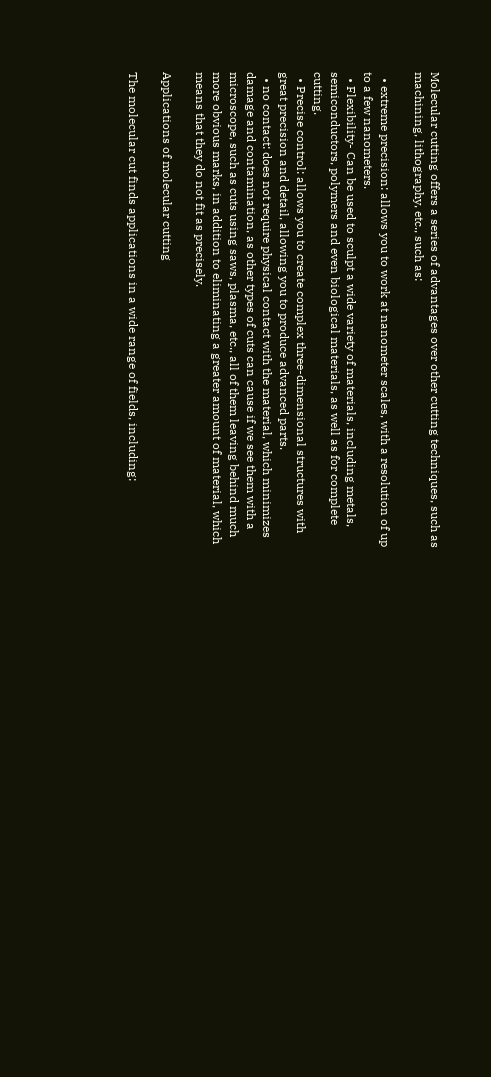Molecular cutting offers a series of advantages over other cutting techniques, such as machining, lithography, etc., such as:

  • extreme precision: allows you to work at nanometer scales, with a resolution of up to a few nanometers.
  • Flexibility- Can be used to sculpt a wide variety of materials, including metals, semiconductors, polymers and even biological materials, as well as for complete cutting.
  • Precise control: allows you to create complex three-dimensional structures with great precision and detail, allowing you to produce advanced parts.
  • no contact: does not require physical contact with the material, which minimizes damage and contamination, as other types of cuts can cause if we see them with a microscope, such as cuts using saws, plasma, etc., all of them leaving behind much more obvious marks, in addition to eliminating a greater amount of material, which means that they do not fit as precisely.

Applications of molecular cutting

The molecular cut finds applications in a wide range of fields, including: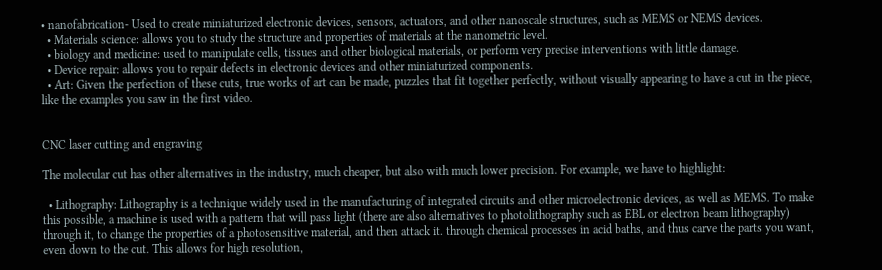• nanofabrication- Used to create miniaturized electronic devices, sensors, actuators, and other nanoscale structures, such as MEMS or NEMS devices.
  • Materials science: allows you to study the structure and properties of materials at the nanometric level.
  • biology and medicine: used to manipulate cells, tissues and other biological materials, or perform very precise interventions with little damage.
  • Device repair: allows you to repair defects in electronic devices and other miniaturized components.
  • Art: Given the perfection of these cuts, true works of art can be made, puzzles that fit together perfectly, without visually appearing to have a cut in the piece, like the examples you saw in the first video.


CNC laser cutting and engraving

The molecular cut has other alternatives in the industry, much cheaper, but also with much lower precision. For example, we have to highlight:

  • Lithography: Lithography is a technique widely used in the manufacturing of integrated circuits and other microelectronic devices, as well as MEMS. To make this possible, a machine is used with a pattern that will pass light (there are also alternatives to photolithography such as EBL or electron beam lithography) through it, to change the properties of a photosensitive material, and then attack it. through chemical processes in acid baths, and thus carve the parts you want, even down to the cut. This allows for high resolution,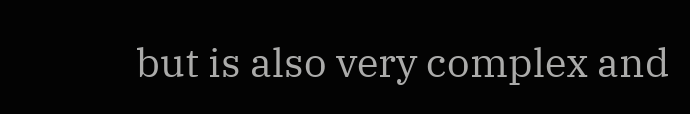but is also very complex and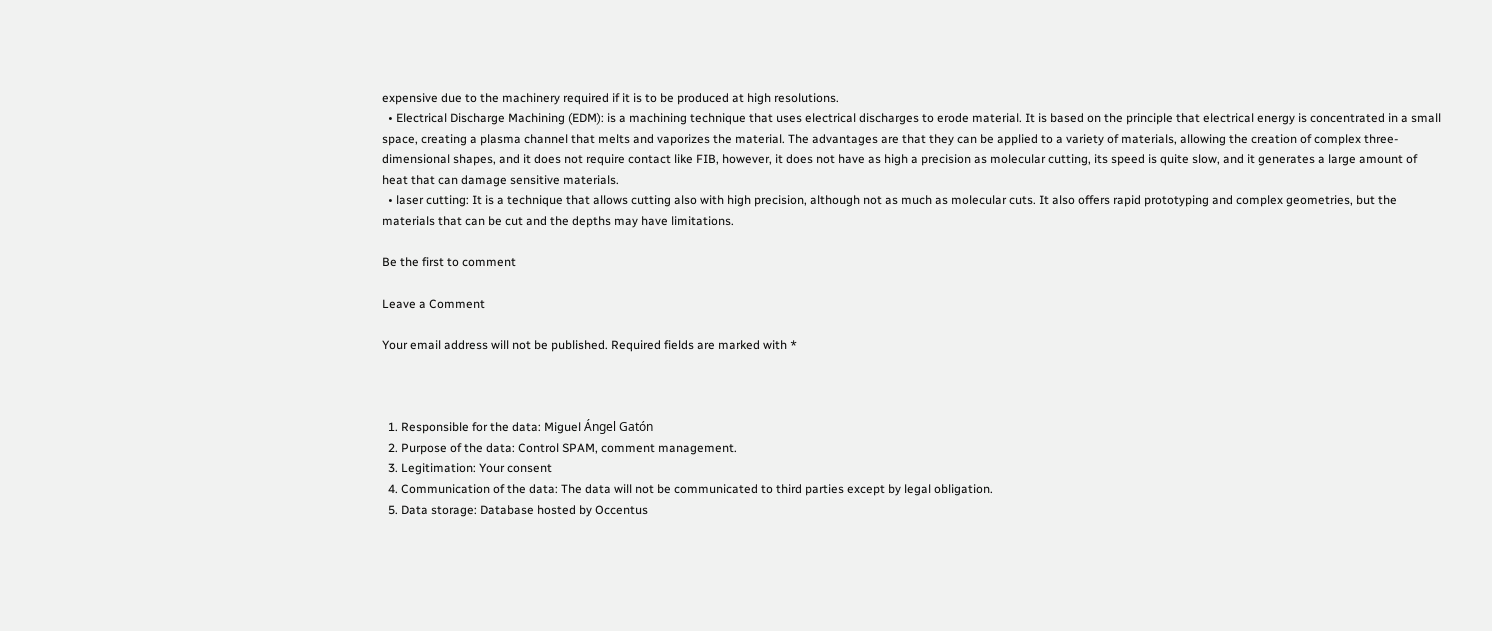expensive due to the machinery required if it is to be produced at high resolutions.
  • Electrical Discharge Machining (EDM): is a machining technique that uses electrical discharges to erode material. It is based on the principle that electrical energy is concentrated in a small space, creating a plasma channel that melts and vaporizes the material. The advantages are that they can be applied to a variety of materials, allowing the creation of complex three-dimensional shapes, and it does not require contact like FIB, however, it does not have as high a precision as molecular cutting, its speed is quite slow, and it generates a large amount of heat that can damage sensitive materials.
  • laser cutting: It is a technique that allows cutting also with high precision, although not as much as molecular cuts. It also offers rapid prototyping and complex geometries, but the materials that can be cut and the depths may have limitations.

Be the first to comment

Leave a Comment

Your email address will not be published. Required fields are marked with *



  1. Responsible for the data: Miguel Ángel Gatón
  2. Purpose of the data: Control SPAM, comment management.
  3. Legitimation: Your consent
  4. Communication of the data: The data will not be communicated to third parties except by legal obligation.
  5. Data storage: Database hosted by Occentus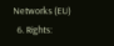Networks (EU)
  6. Rights: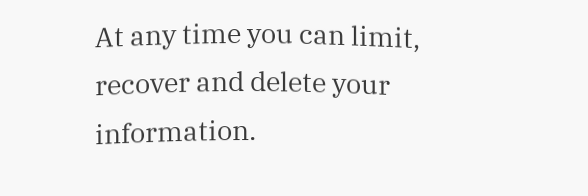At any time you can limit, recover and delete your information.